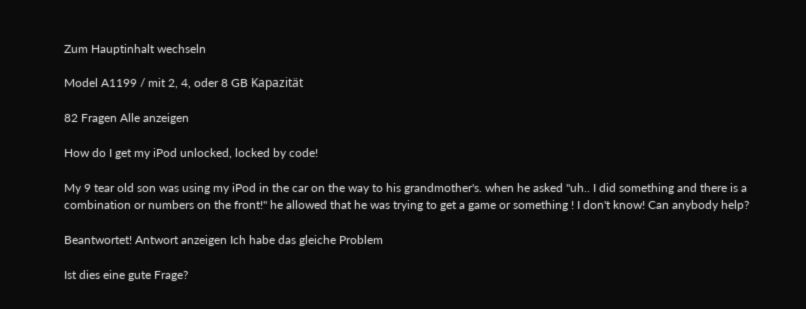Zum Hauptinhalt wechseln

Model A1199 / mit 2, 4, oder 8 GB Kapazität

82 Fragen Alle anzeigen

How do I get my iPod unlocked, locked by code!

My 9 tear old son was using my iPod in the car on the way to his grandmother's. when he asked "uh.. I did something and there is a combination or numbers on the front!" he allowed that he was trying to get a game or something ! I don't know! Can anybody help?

Beantwortet! Antwort anzeigen Ich habe das gleiche Problem

Ist dies eine gute Frage?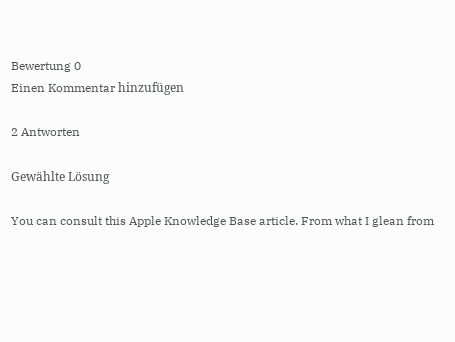Bewertung 0
Einen Kommentar hinzufügen

2 Antworten

Gewählte Lösung

You can consult this Apple Knowledge Base article. From what I glean from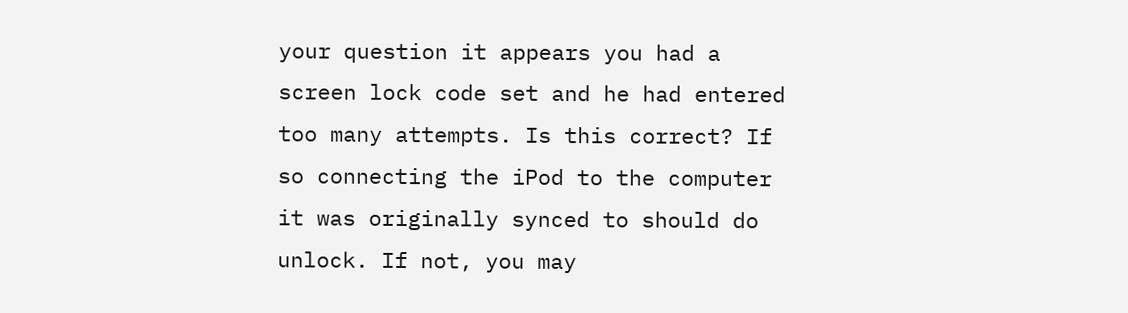your question it appears you had a screen lock code set and he had entered too many attempts. Is this correct? If so connecting the iPod to the computer it was originally synced to should do unlock. If not, you may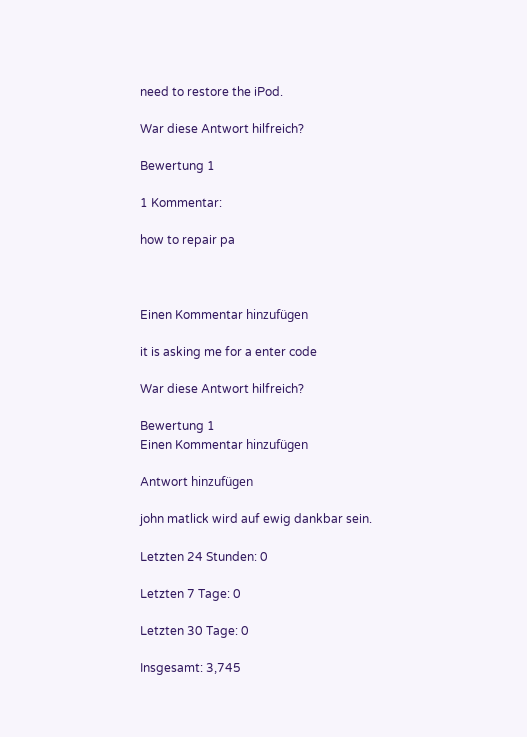need to restore the iPod.

War diese Antwort hilfreich?

Bewertung 1

1 Kommentar:

how to repair pa



Einen Kommentar hinzufügen

it is asking me for a enter code

War diese Antwort hilfreich?

Bewertung 1
Einen Kommentar hinzufügen

Antwort hinzufügen

john matlick wird auf ewig dankbar sein.

Letzten 24 Stunden: 0

Letzten 7 Tage: 0

Letzten 30 Tage: 0

Insgesamt: 3,745